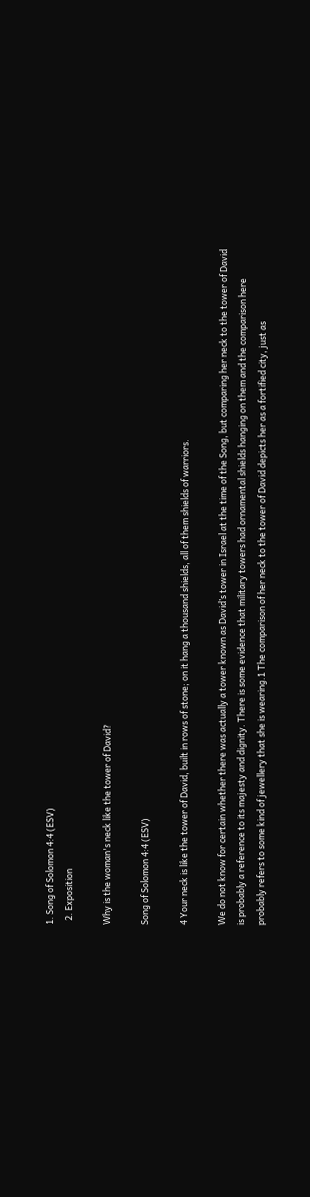1. Song of Solomon 4:4 (ESV)
  2. Exposition

Why is the woman's neck like the tower of David?

Song of Solomon 4:4 (ESV)

4 Your neck is like the tower of David, built in rows of stone; on it hang a thousand shields, all of them shields of warriors.

We do not know for certain whether there was actually a tower known as David’s tower in Israel at the time of the Song, but comparing her neck to the tower of David is probably a reference to its majesty and dignity. There is some evidence that military towers had ornamental shields hanging on them and the comparison here probably refers to some kind of jewellery that she is wearing.1 The comparison of her neck to the tower of David depicts her as a fortified city, just as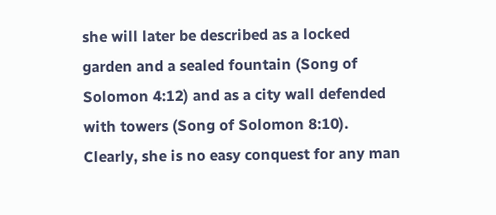she will later be described as a locked garden and a sealed fountain (Song of Solomon 4:12) and as a city wall defended with towers (Song of Solomon 8:10). Clearly, she is no easy conquest for any man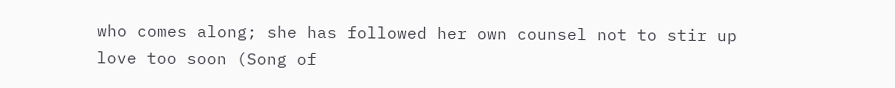who comes along; she has followed her own counsel not to stir up love too soon (Song of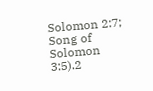Solomon 2:7; Song of Solomon 3:5).2